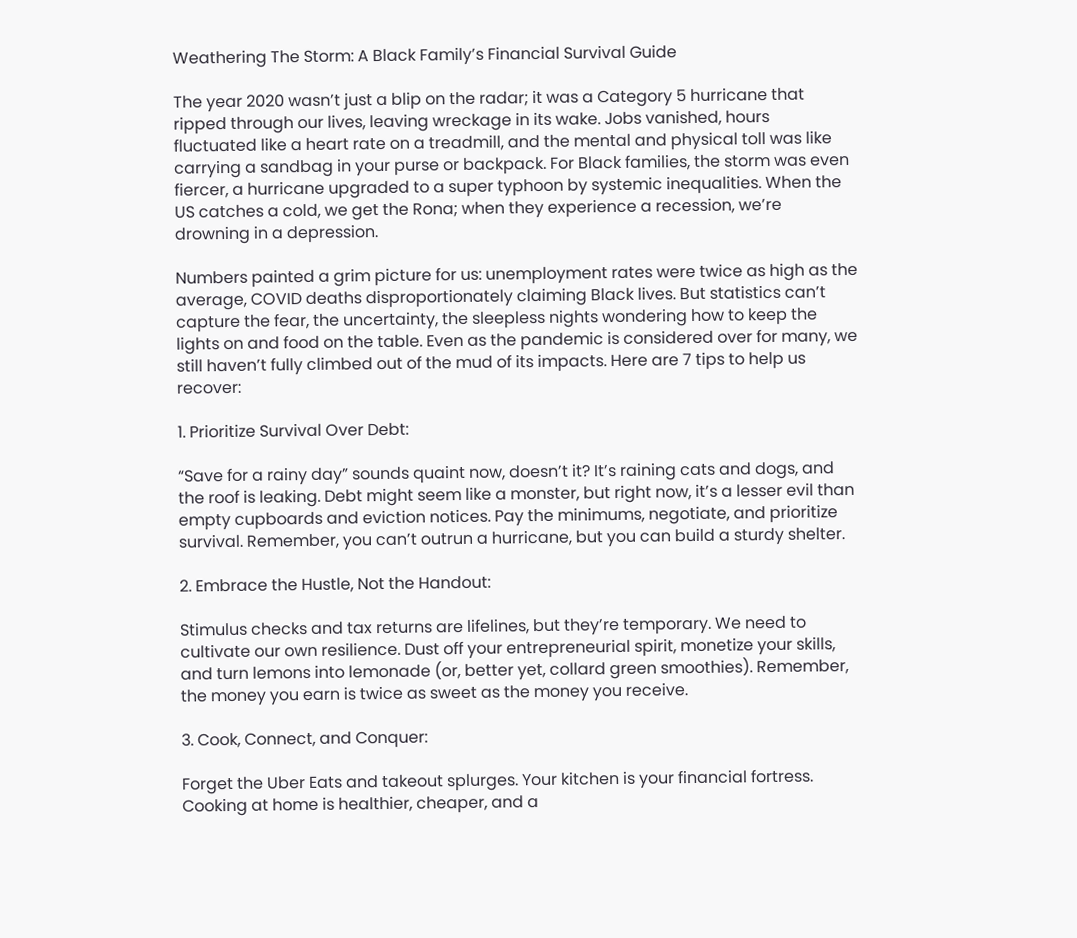Weathering The Storm: A Black Family’s Financial Survival Guide

The year 2020 wasn’t just a blip on the radar; it was a Category 5 hurricane that ripped through our lives, leaving wreckage in its wake. Jobs vanished, hours fluctuated like a heart rate on a treadmill, and the mental and physical toll was like carrying a sandbag in your purse or backpack. For Black families, the storm was even fiercer, a hurricane upgraded to a super typhoon by systemic inequalities. When the US catches a cold, we get the Rona; when they experience a recession, we’re drowning in a depression.

Numbers painted a grim picture for us: unemployment rates were twice as high as the average, COVID deaths disproportionately claiming Black lives. But statistics can’t capture the fear, the uncertainty, the sleepless nights wondering how to keep the lights on and food on the table. Even as the pandemic is considered over for many, we still haven’t fully climbed out of the mud of its impacts. Here are 7 tips to help us recover:

1. Prioritize Survival Over Debt:

“Save for a rainy day” sounds quaint now, doesn’t it? It’s raining cats and dogs, and the roof is leaking. Debt might seem like a monster, but right now, it’s a lesser evil than empty cupboards and eviction notices. Pay the minimums, negotiate, and prioritize survival. Remember, you can’t outrun a hurricane, but you can build a sturdy shelter.

2. Embrace the Hustle, Not the Handout:

Stimulus checks and tax returns are lifelines, but they’re temporary. We need to cultivate our own resilience. Dust off your entrepreneurial spirit, monetize your skills, and turn lemons into lemonade (or, better yet, collard green smoothies). Remember, the money you earn is twice as sweet as the money you receive.

3. Cook, Connect, and Conquer:

Forget the Uber Eats and takeout splurges. Your kitchen is your financial fortress. Cooking at home is healthier, cheaper, and a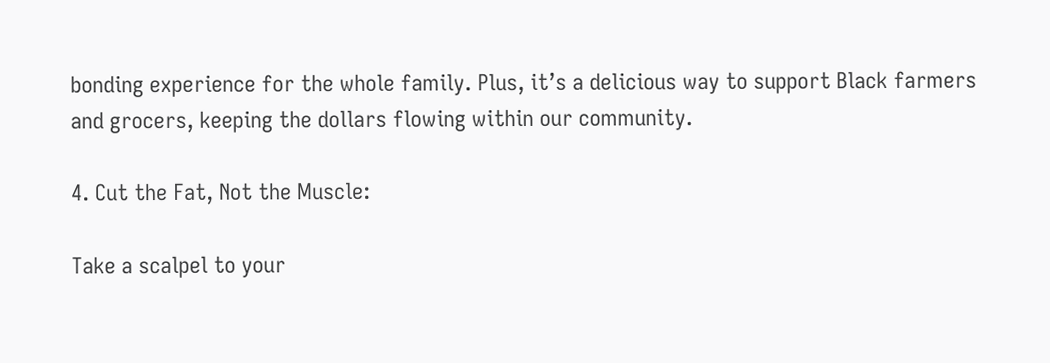bonding experience for the whole family. Plus, it’s a delicious way to support Black farmers and grocers, keeping the dollars flowing within our community.

4. Cut the Fat, Not the Muscle:

Take a scalpel to your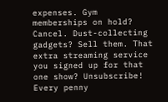expenses. Gym memberships on hold? Cancel. Dust-collecting gadgets? Sell them. That extra streaming service you signed up for that one show? Unsubscribe! Every penny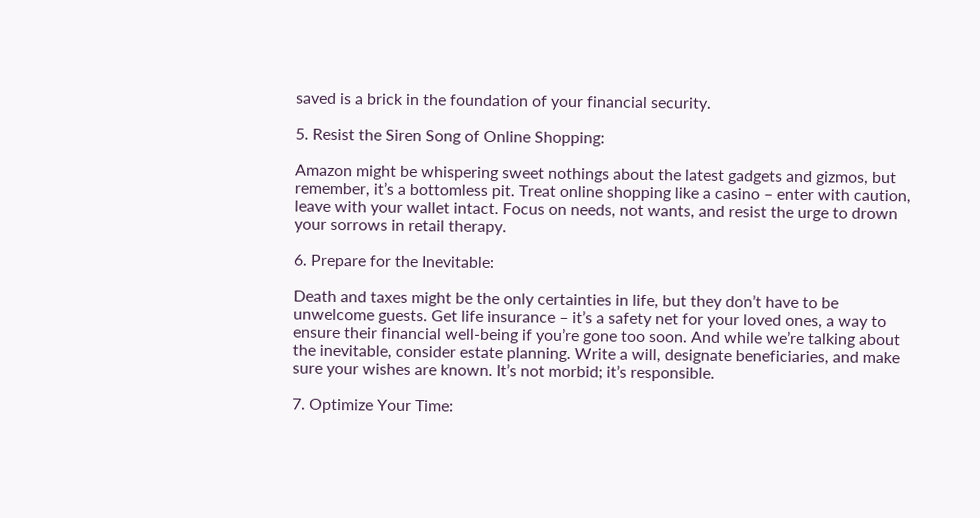saved is a brick in the foundation of your financial security.

5. Resist the Siren Song of Online Shopping:

Amazon might be whispering sweet nothings about the latest gadgets and gizmos, but remember, it’s a bottomless pit. Treat online shopping like a casino – enter with caution, leave with your wallet intact. Focus on needs, not wants, and resist the urge to drown your sorrows in retail therapy.

6. Prepare for the Inevitable:

Death and taxes might be the only certainties in life, but they don’t have to be unwelcome guests. Get life insurance – it’s a safety net for your loved ones, a way to ensure their financial well-being if you’re gone too soon. And while we’re talking about the inevitable, consider estate planning. Write a will, designate beneficiaries, and make sure your wishes are known. It’s not morbid; it’s responsible.

7. Optimize Your Time: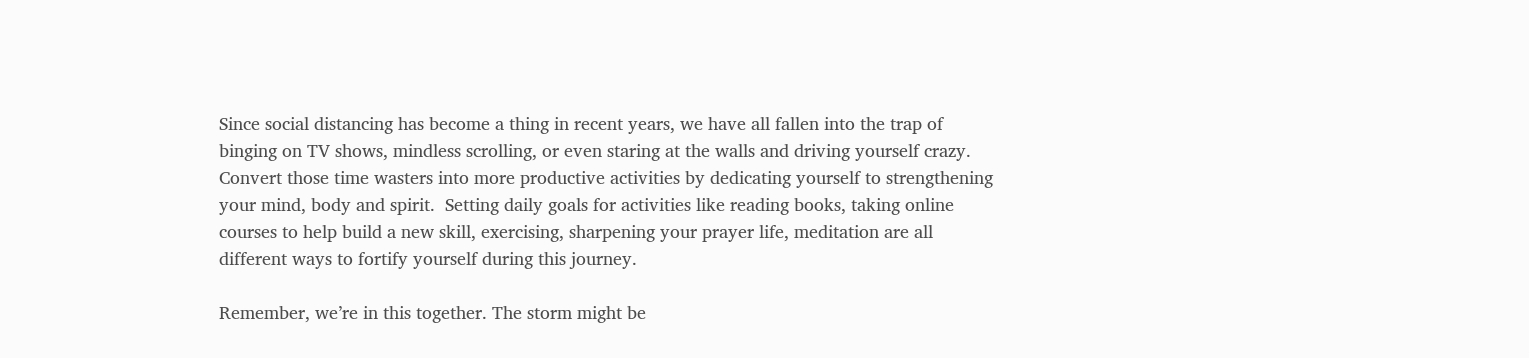Since social distancing has become a thing in recent years, we have all fallen into the trap of binging on TV shows, mindless scrolling, or even staring at the walls and driving yourself crazy.  Convert those time wasters into more productive activities by dedicating yourself to strengthening your mind, body and spirit.  Setting daily goals for activities like reading books, taking online courses to help build a new skill, exercising, sharpening your prayer life, meditation are all different ways to fortify yourself during this journey.

Remember, we’re in this together. The storm might be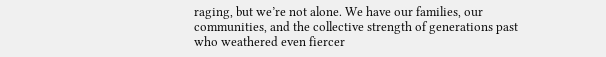raging, but we’re not alone. We have our families, our communities, and the collective strength of generations past who weathered even fiercer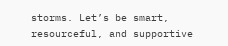storms. Let’s be smart, resourceful, and supportive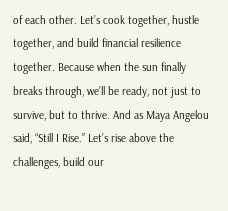of each other. Let’s cook together, hustle together, and build financial resilience together. Because when the sun finally breaks through, we’ll be ready, not just to survive, but to thrive. And as Maya Angelou said, “Still I Rise.” Let’s rise above the challenges, build our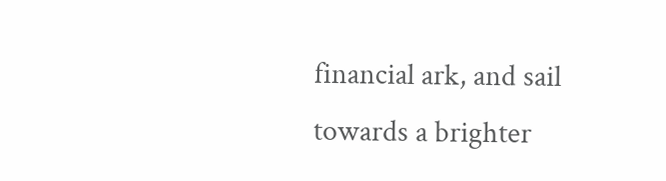financial ark, and sail towards a brighter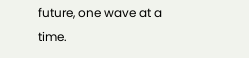future, one wave at a time.